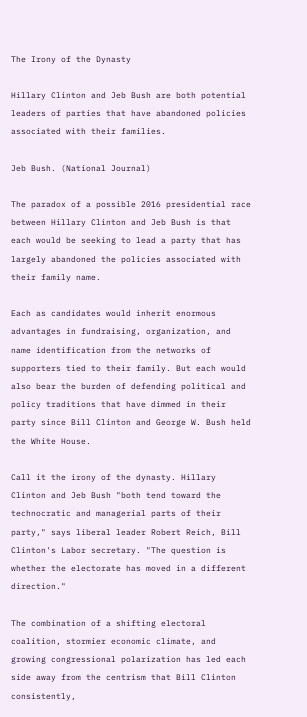The Irony of the Dynasty

Hillary Clinton and Jeb Bush are both potential leaders of parties that have abandoned policies associated with their families.

Jeb Bush. (National Journal)

The paradox of a possible 2016 presidential race between Hillary Clinton and Jeb Bush is that each would be seeking to lead a party that has largely abandoned the policies associated with their family name.

Each as candidates would inherit enormous advantages in fundraising, organization, and name identification from the networks of supporters tied to their family. But each would also bear the burden of defending political and policy traditions that have dimmed in their party since Bill Clinton and George W. Bush held the White House.

Call it the irony of the dynasty. Hillary Clinton and Jeb Bush "both tend toward the technocratic and managerial parts of their party," says liberal leader Robert Reich, Bill Clinton's Labor secretary. "The question is whether the electorate has moved in a different direction."

The combination of a shifting electoral coalition, stormier economic climate, and growing congressional polarization has led each side away from the centrism that Bill Clinton consistently,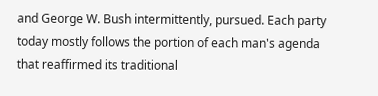and George W. Bush intermittently, pursued. Each party today mostly follows the portion of each man's agenda that reaffirmed its traditional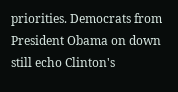priorities. Democrats from President Obama on down still echo Clinton's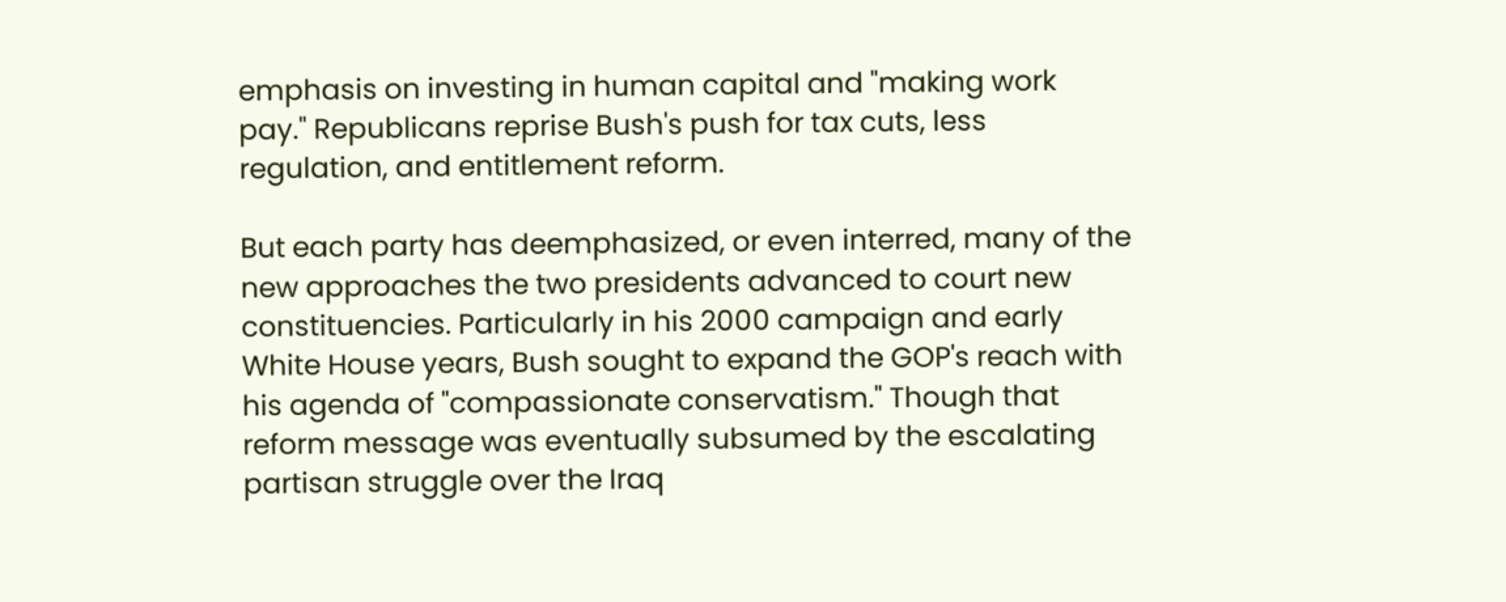emphasis on investing in human capital and "making work pay." Republicans reprise Bush's push for tax cuts, less regulation, and entitlement reform.

But each party has deemphasized, or even interred, many of the new approaches the two presidents advanced to court new constituencies. Particularly in his 2000 campaign and early White House years, Bush sought to expand the GOP's reach with his agenda of "compassionate conservatism." Though that reform message was eventually subsumed by the escalating partisan struggle over the Iraq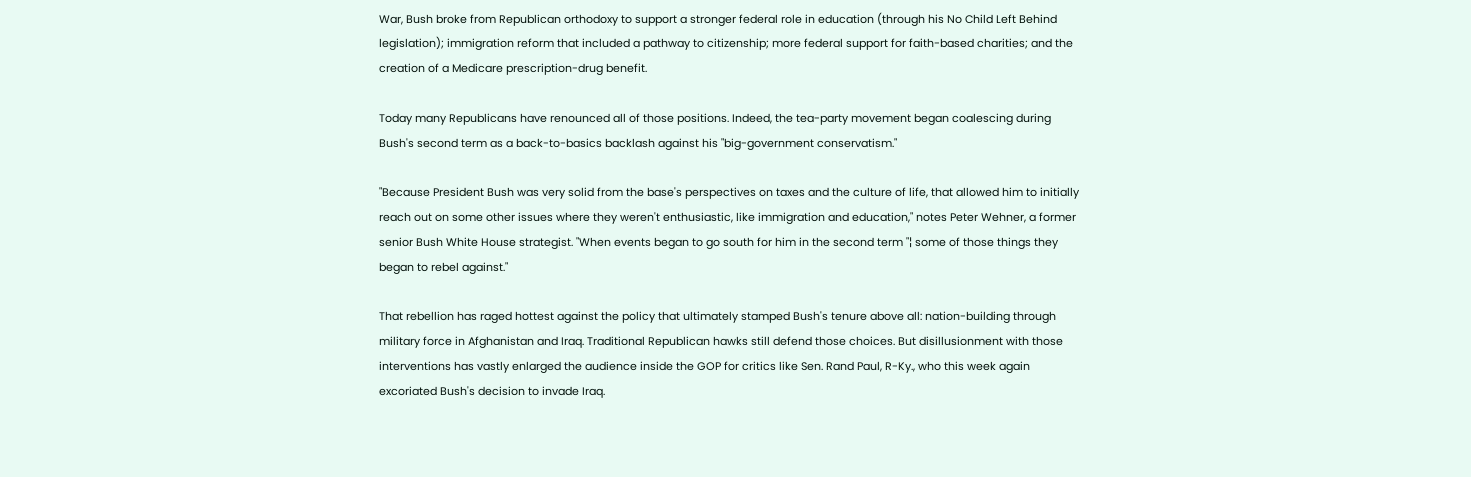War, Bush broke from Republican orthodoxy to support a stronger federal role in education (through his No Child Left Behind legislation); immigration reform that included a pathway to citizenship; more federal support for faith-based charities; and the creation of a Medicare prescription-drug benefit.

Today many Republicans have renounced all of those positions. Indeed, the tea-party movement began coalescing during Bush's second term as a back-to-basics backlash against his "big-government conservatism."

"Because President Bush was very solid from the base's perspectives on taxes and the culture of life, that allowed him to initially reach out on some other issues where they weren't enthusiastic, like immigration and education," notes Peter Wehner, a former senior Bush White House strategist. "When events began to go south for him in the second term "¦ some of those things they began to rebel against."

That rebellion has raged hottest against the policy that ultimately stamped Bush's tenure above all: nation-building through military force in Afghanistan and Iraq. Traditional Republican hawks still defend those choices. But disillusionment with those interventions has vastly enlarged the audience inside the GOP for critics like Sen. Rand Paul, R-Ky., who this week again excoriated Bush's decision to invade Iraq.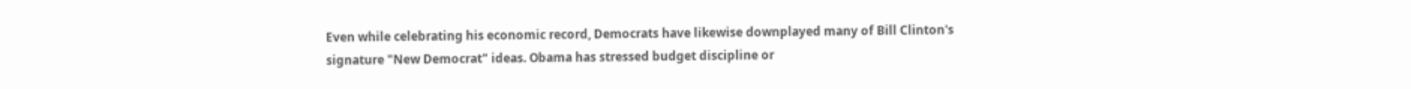Even while celebrating his economic record, Democrats have likewise downplayed many of Bill Clinton's signature "New Democrat" ideas. Obama has stressed budget discipline or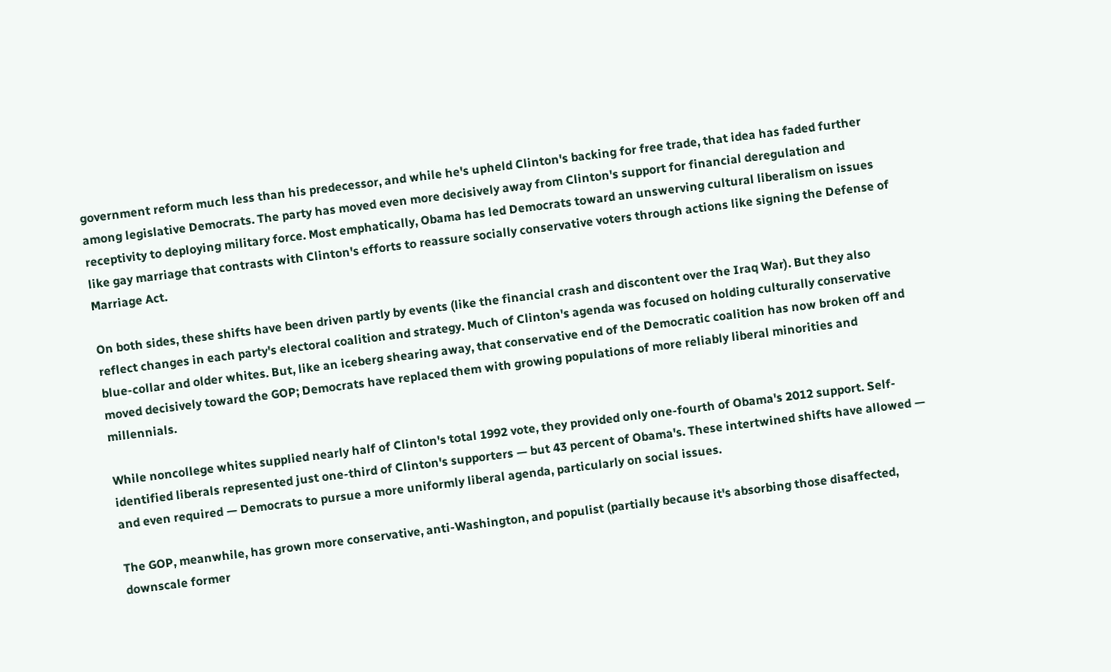government reform much less than his predecessor, and while he's upheld Clinton's backing for free trade, that idea has faded further among legislative Democrats. The party has moved even more decisively away from Clinton's support for financial deregulation and receptivity to deploying military force. Most emphatically, Obama has led Democrats toward an unswerving cultural liberalism on issues like gay marriage that contrasts with Clinton's efforts to reassure socially conservative voters through actions like signing the Defense of Marriage Act.

On both sides, these shifts have been driven partly by events (like the financial crash and discontent over the Iraq War). But they also reflect changes in each party's electoral coalition and strategy. Much of Clinton's agenda was focused on holding culturally conservative blue-collar and older whites. But, like an iceberg shearing away, that conservative end of the Democratic coalition has now broken off and moved decisively toward the GOP; Democrats have replaced them with growing populations of more reliably liberal minorities and millennials.

While noncollege whites supplied nearly half of Clinton's total 1992 vote, they provided only one-fourth of Obama's 2012 support. Self-identified liberals represented just one-third of Clinton's supporters — but 43 percent of Obama's. These intertwined shifts have allowed — and even required — Democrats to pursue a more uniformly liberal agenda, particularly on social issues.

The GOP, meanwhile, has grown more conservative, anti-Washington, and populist (partially because it's absorbing those disaffected, downscale former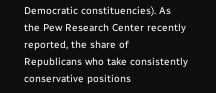Democratic constituencies). As the Pew Research Center recently reported, the share of Republicans who take consistently conservative positions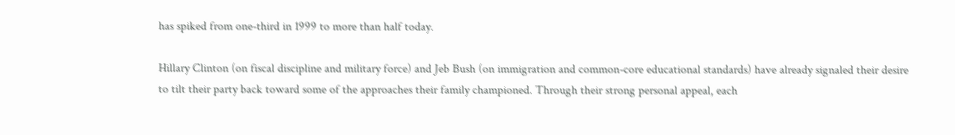has spiked from one-third in 1999 to more than half today.

Hillary Clinton (on fiscal discipline and military force) and Jeb Bush (on immigration and common-core educational standards) have already signaled their desire to tilt their party back toward some of the approaches their family championed. Through their strong personal appeal, each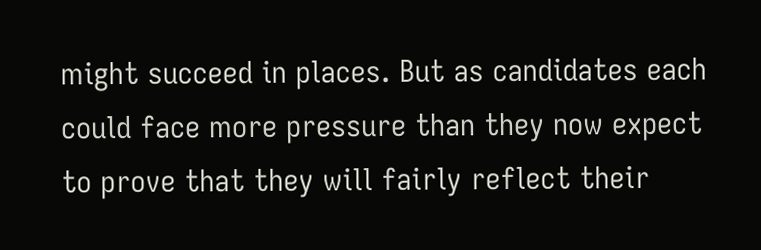might succeed in places. But as candidates each could face more pressure than they now expect to prove that they will fairly reflect their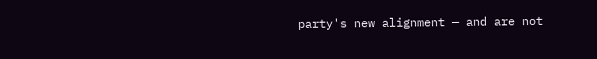party's new alignment — and are not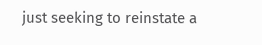just seeking to reinstate a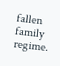fallen family regime.